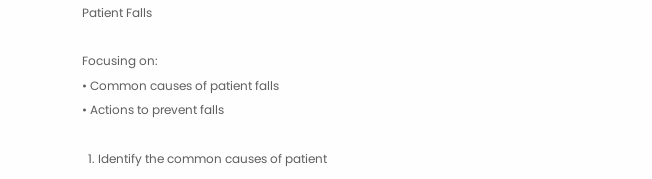Patient Falls

Focusing on:
• Common causes of patient falls
• Actions to prevent falls

  1. Identify the common causes of patient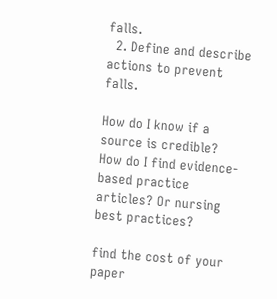falls.
  2. Define and describe actions to prevent falls.

How do I know if a source is credible?
How do I find evidence-based practice articles? Or nursing best practices?

find the cost of your paper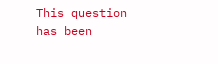This question has been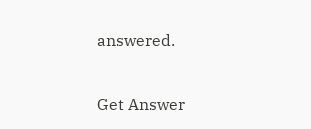answered.

Get Answer